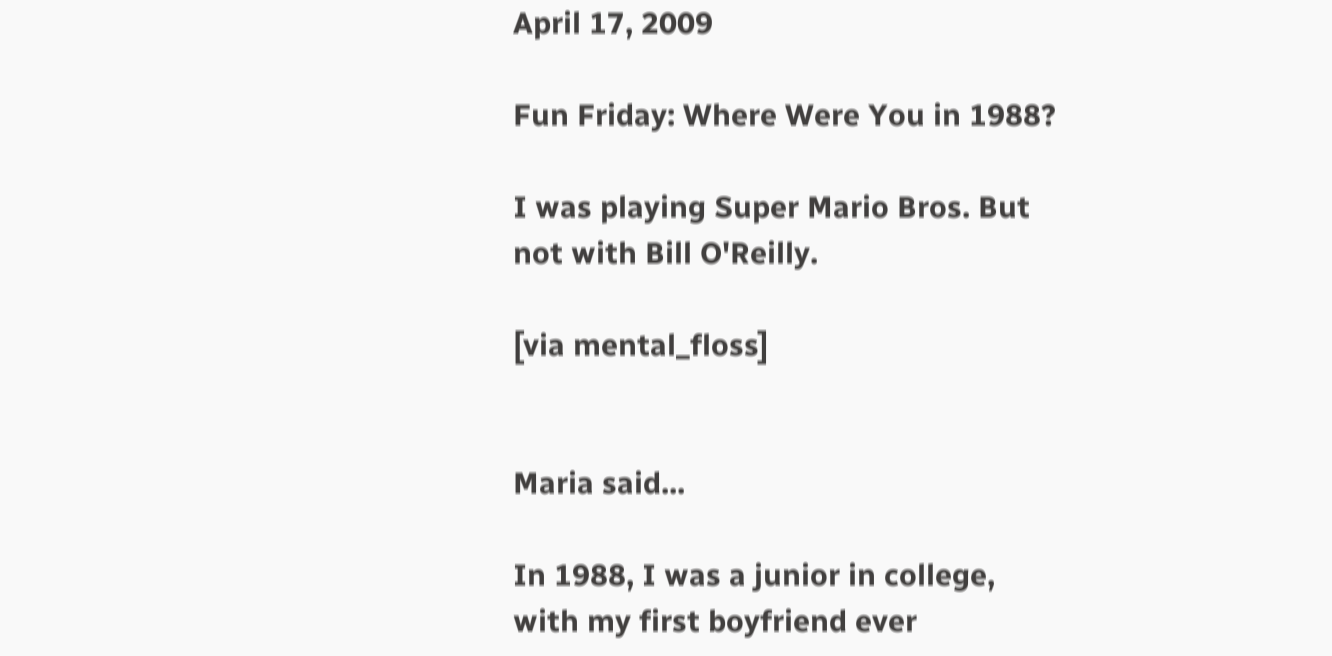April 17, 2009

Fun Friday: Where Were You in 1988?

I was playing Super Mario Bros. But not with Bill O'Reilly.

[via mental_floss]


Maria said...

In 1988, I was a junior in college, with my first boyfriend ever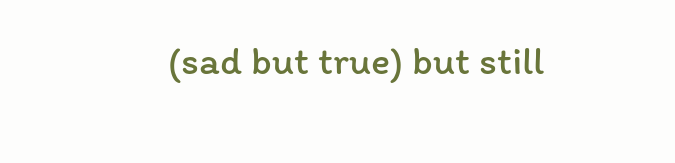(sad but true) but still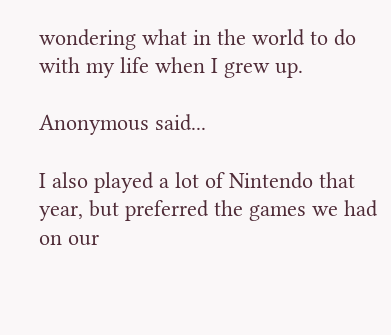wondering what in the world to do with my life when I grew up.

Anonymous said...

I also played a lot of Nintendo that year, but preferred the games we had on our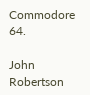Commodore 64.

John Robertson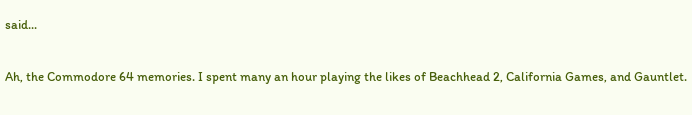said...

Ah, the Commodore 64 memories. I spent many an hour playing the likes of Beachhead 2, California Games, and Gauntlet.